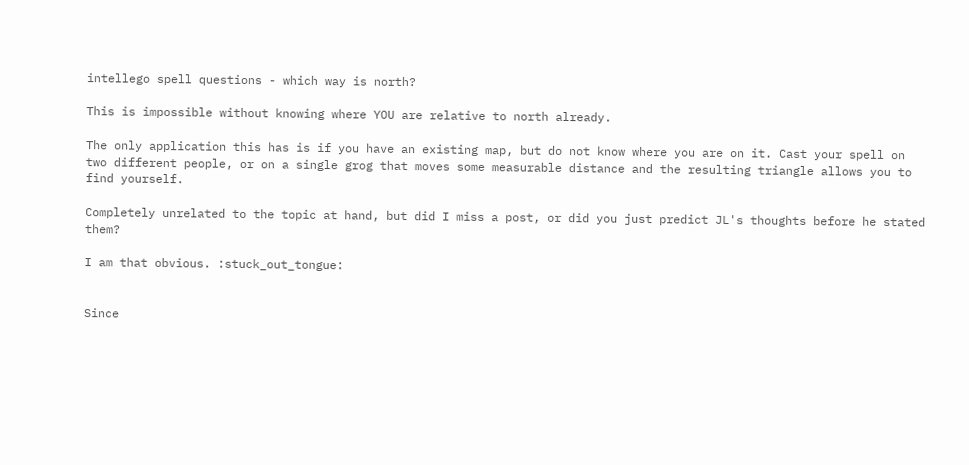intellego spell questions - which way is north?

This is impossible without knowing where YOU are relative to north already.

The only application this has is if you have an existing map, but do not know where you are on it. Cast your spell on two different people, or on a single grog that moves some measurable distance and the resulting triangle allows you to find yourself.

Completely unrelated to the topic at hand, but did I miss a post, or did you just predict JL's thoughts before he stated them?

I am that obvious. :stuck_out_tongue:


Since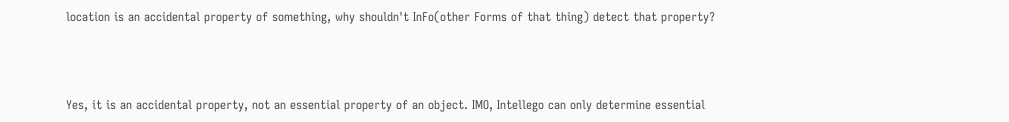location is an accidental property of something, why shouldn't InFo(other Forms of that thing) detect that property?



Yes, it is an accidental property, not an essential property of an object. IMO, Intellego can only determine essential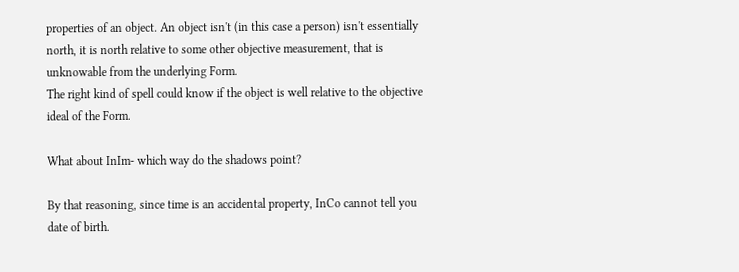properties of an object. An object isn't (in this case a person) isn't essentially north, it is north relative to some other objective measurement, that is unknowable from the underlying Form.
The right kind of spell could know if the object is well relative to the objective ideal of the Form.

What about InIm- which way do the shadows point?

By that reasoning, since time is an accidental property, InCo cannot tell you date of birth.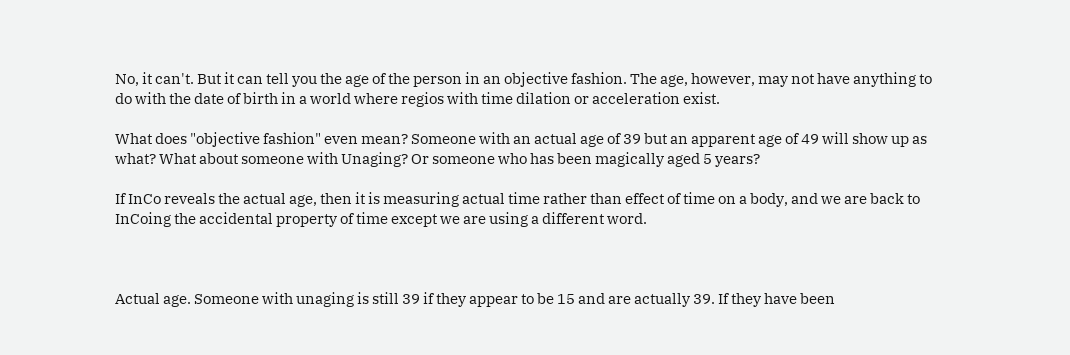No, it can't. But it can tell you the age of the person in an objective fashion. The age, however, may not have anything to do with the date of birth in a world where regios with time dilation or acceleration exist.

What does "objective fashion" even mean? Someone with an actual age of 39 but an apparent age of 49 will show up as what? What about someone with Unaging? Or someone who has been magically aged 5 years?

If InCo reveals the actual age, then it is measuring actual time rather than effect of time on a body, and we are back to InCoing the accidental property of time except we are using a different word.



Actual age. Someone with unaging is still 39 if they appear to be 15 and are actually 39. If they have been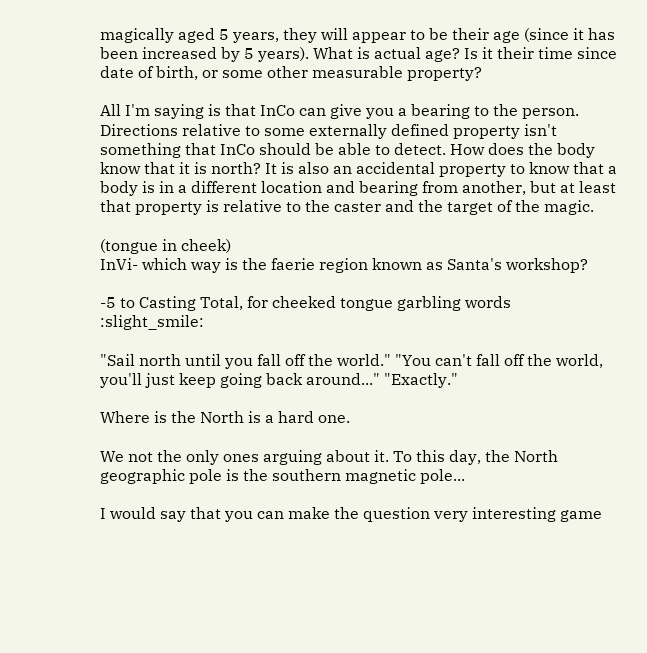magically aged 5 years, they will appear to be their age (since it has been increased by 5 years). What is actual age? Is it their time since date of birth, or some other measurable property?

All I'm saying is that InCo can give you a bearing to the person. Directions relative to some externally defined property isn't something that InCo should be able to detect. How does the body know that it is north? It is also an accidental property to know that a body is in a different location and bearing from another, but at least that property is relative to the caster and the target of the magic.

(tongue in cheek)
InVi- which way is the faerie region known as Santa's workshop?

-5 to Casting Total, for cheeked tongue garbling words :slight_smile:

"Sail north until you fall off the world." "You can't fall off the world, you'll just keep going back around..." "Exactly."

Where is the North is a hard one.

We not the only ones arguing about it. To this day, the North geographic pole is the southern magnetic pole...

I would say that you can make the question very interesting game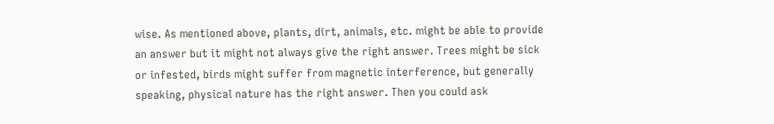wise. As mentioned above, plants, dirt, animals, etc. might be able to provide an answer but it might not always give the right answer. Trees might be sick or infested, birds might suffer from magnetic interference, but generally speaking, physical nature has the right answer. Then you could ask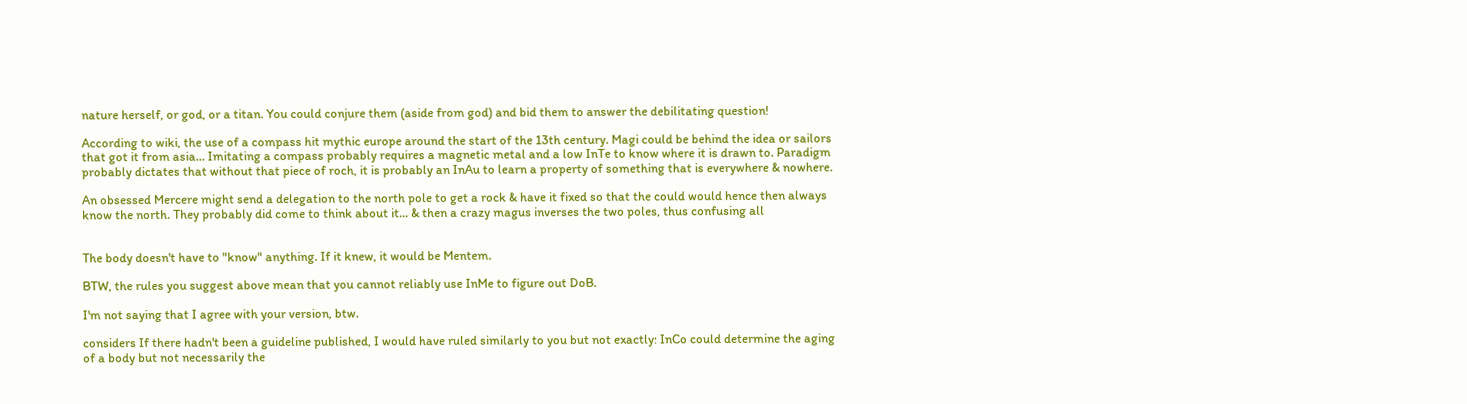nature herself, or god, or a titan. You could conjure them (aside from god) and bid them to answer the debilitating question!

According to wiki, the use of a compass hit mythic europe around the start of the 13th century. Magi could be behind the idea or sailors that got it from asia... Imitating a compass probably requires a magnetic metal and a low InTe to know where it is drawn to. Paradigm probably dictates that without that piece of roch, it is probably an InAu to learn a property of something that is everywhere & nowhere.

An obsessed Mercere might send a delegation to the north pole to get a rock & have it fixed so that the could would hence then always know the north. They probably did come to think about it... & then a crazy magus inverses the two poles, thus confusing all


The body doesn't have to "know" anything. If it knew, it would be Mentem.

BTW, the rules you suggest above mean that you cannot reliably use InMe to figure out DoB.

I'm not saying that I agree with your version, btw.

considers If there hadn't been a guideline published, I would have ruled similarly to you but not exactly: InCo could determine the aging of a body but not necessarily the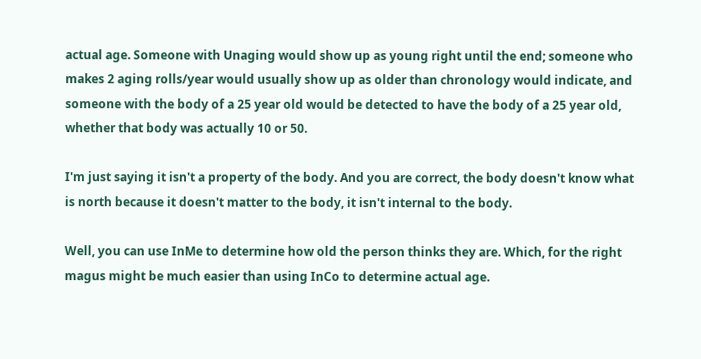actual age. Someone with Unaging would show up as young right until the end; someone who makes 2 aging rolls/year would usually show up as older than chronology would indicate, and someone with the body of a 25 year old would be detected to have the body of a 25 year old, whether that body was actually 10 or 50.

I'm just saying it isn't a property of the body. And you are correct, the body doesn't know what is north because it doesn't matter to the body, it isn't internal to the body.

Well, you can use InMe to determine how old the person thinks they are. Which, for the right magus might be much easier than using InCo to determine actual age.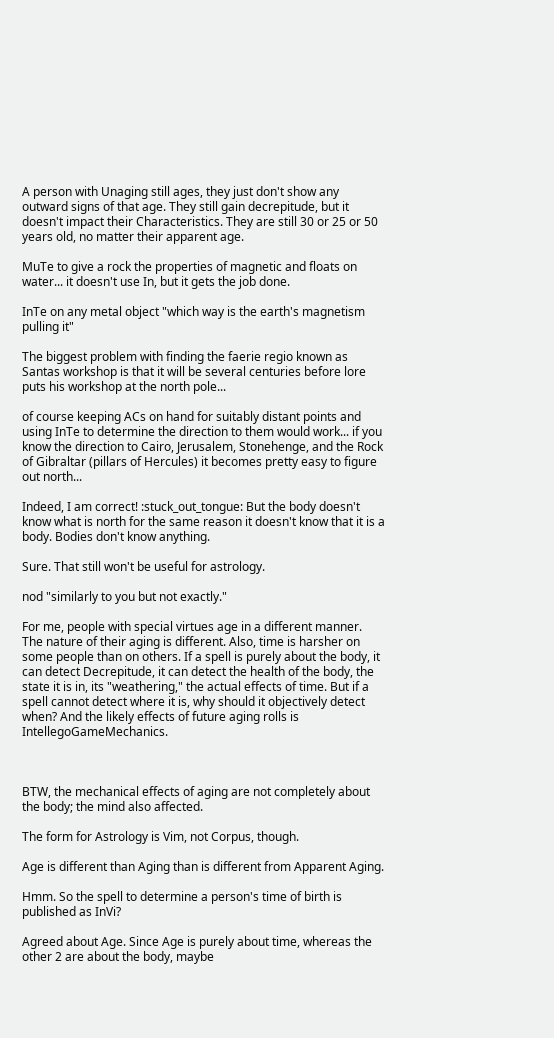A person with Unaging still ages, they just don't show any outward signs of that age. They still gain decrepitude, but it doesn't impact their Characteristics. They are still 30 or 25 or 50 years old, no matter their apparent age.

MuTe to give a rock the properties of magnetic and floats on water... it doesn't use In, but it gets the job done.

InTe on any metal object "which way is the earth's magnetism pulling it"

The biggest problem with finding the faerie regio known as Santas workshop is that it will be several centuries before lore puts his workshop at the north pole...

of course keeping ACs on hand for suitably distant points and using InTe to determine the direction to them would work... if you know the direction to Cairo, Jerusalem, Stonehenge, and the Rock of Gibraltar (pillars of Hercules) it becomes pretty easy to figure out north...

Indeed, I am correct! :stuck_out_tongue: But the body doesn't know what is north for the same reason it doesn't know that it is a body. Bodies don't know anything.

Sure. That still won't be useful for astrology.

nod "similarly to you but not exactly."

For me, people with special virtues age in a different manner. The nature of their aging is different. Also, time is harsher on some people than on others. If a spell is purely about the body, it can detect Decrepitude, it can detect the health of the body, the state it is in, its "weathering," the actual effects of time. But if a spell cannot detect where it is, why should it objectively detect when? And the likely effects of future aging rolls is IntellegoGameMechanics.



BTW, the mechanical effects of aging are not completely about the body; the mind also affected.

The form for Astrology is Vim, not Corpus, though.

Age is different than Aging than is different from Apparent Aging.

Hmm. So the spell to determine a person's time of birth is published as InVi?

Agreed about Age. Since Age is purely about time, whereas the other 2 are about the body, maybe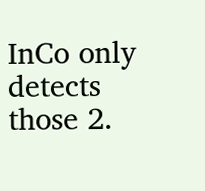InCo only detects those 2.